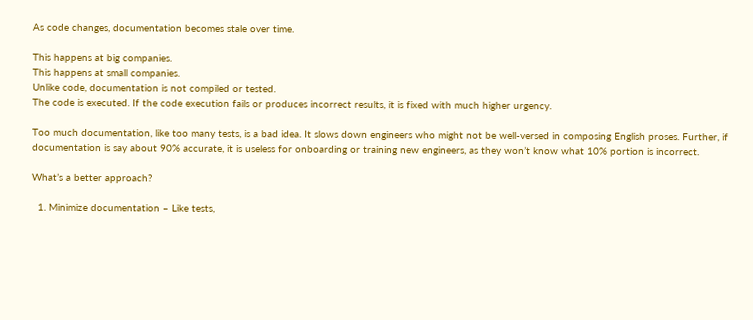As code changes, documentation becomes stale over time.

This happens at big companies.
This happens at small companies.
Unlike code, documentation is not compiled or tested.
The code is executed. If the code execution fails or produces incorrect results, it is fixed with much higher urgency.

Too much documentation, like too many tests, is a bad idea. It slows down engineers who might not be well-versed in composing English proses. Further, if documentation is say about 90% accurate, it is useless for onboarding or training new engineers, as they won’t know what 10% portion is incorrect.

What’s a better approach?

  1. Minimize documentation – Like tests,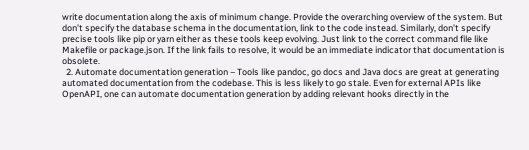write documentation along the axis of minimum change. Provide the overarching overview of the system. But don’t specify the database schema in the documentation, link to the code instead. Similarly, don’t specify precise tools like pip or yarn either as these tools keep evolving. Just link to the correct command file like Makefile or package.json. If the link fails to resolve, it would be an immediate indicator that documentation is obsolete.
  2. Automate documentation generation – Tools like pandoc, go docs and Java docs are great at generating automated documentation from the codebase. This is less likely to go stale. Even for external APIs like OpenAPI, one can automate documentation generation by adding relevant hooks directly in the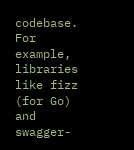codebase. For example, libraries like fizz (for Go) and swagger-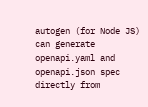autogen (for Node JS) can generate openapi.yaml and openapi.json spec directly from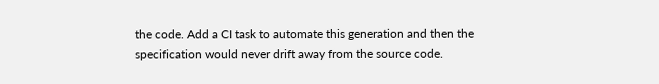the code. Add a CI task to automate this generation and then the specification would never drift away from the source code.